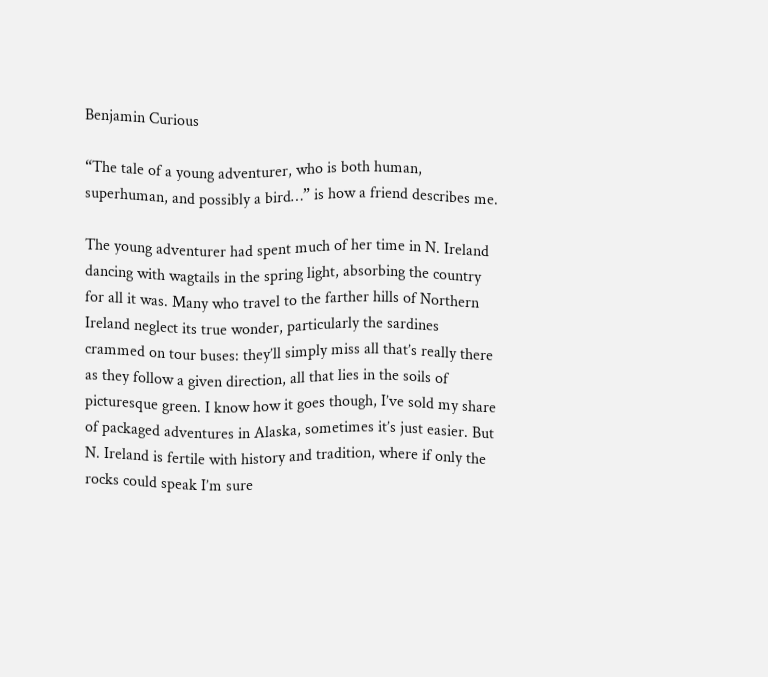Benjamin Curious

“The tale of a young adventurer, who is both human, superhuman, and possibly a bird…” is how a friend describes me.

The young adventurer had spent much of her time in N. Ireland dancing with wagtails in the spring light, absorbing the country for all it was. Many who travel to the farther hills of Northern Ireland neglect its true wonder, particularly the sardines crammed on tour buses: they’ll simply miss all that’s really there as they follow a given direction, all that lies in the soils of picturesque green. I know how it goes though, I’ve sold my share of packaged adventures in Alaska, sometimes it’s just easier. But N. Ireland is fertile with history and tradition, where if only the rocks could speak I’m sure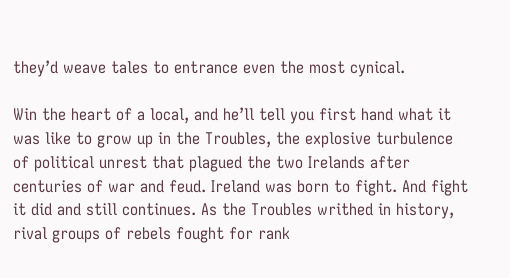they’d weave tales to entrance even the most cynical.

Win the heart of a local, and he’ll tell you first hand what it was like to grow up in the Troubles, the explosive turbulence of political unrest that plagued the two Irelands after centuries of war and feud. Ireland was born to fight. And fight it did and still continues. As the Troubles writhed in history, rival groups of rebels fought for rank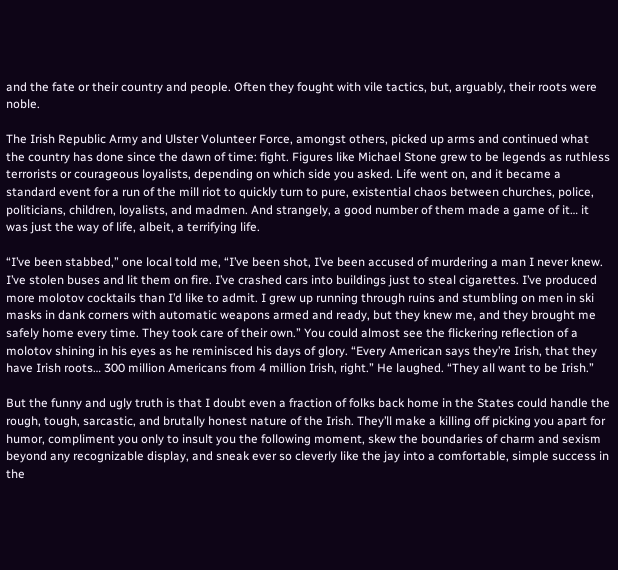and the fate or their country and people. Often they fought with vile tactics, but, arguably, their roots were noble.

The Irish Republic Army and Ulster Volunteer Force, amongst others, picked up arms and continued what the country has done since the dawn of time: fight. Figures like Michael Stone grew to be legends as ruthless terrorists or courageous loyalists, depending on which side you asked. Life went on, and it became a standard event for a run of the mill riot to quickly turn to pure, existential chaos between churches, police, politicians, children, loyalists, and madmen. And strangely, a good number of them made a game of it… it was just the way of life, albeit, a terrifying life.

“I’ve been stabbed,” one local told me, “I’ve been shot, I’ve been accused of murdering a man I never knew. I’ve stolen buses and lit them on fire. I’ve crashed cars into buildings just to steal cigarettes. I’ve produced more molotov cocktails than I’d like to admit. I grew up running through ruins and stumbling on men in ski masks in dank corners with automatic weapons armed and ready, but they knew me, and they brought me safely home every time. They took care of their own.” You could almost see the flickering reflection of a molotov shining in his eyes as he reminisced his days of glory. “Every American says they’re Irish, that they have Irish roots… 300 million Americans from 4 million Irish, right.” He laughed. “They all want to be Irish.”

But the funny and ugly truth is that I doubt even a fraction of folks back home in the States could handle the rough, tough, sarcastic, and brutally honest nature of the Irish. They’ll make a killing off picking you apart for humor, compliment you only to insult you the following moment, skew the boundaries of charm and sexism beyond any recognizable display, and sneak ever so cleverly like the jay into a comfortable, simple success in the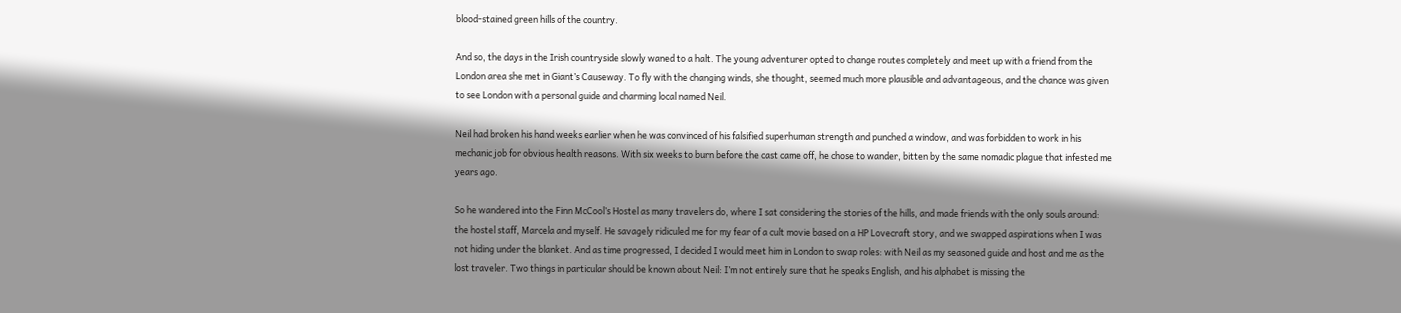blood-stained green hills of the country.

And so, the days in the Irish countryside slowly waned to a halt. The young adventurer opted to change routes completely and meet up with a friend from the London area she met in Giant’s Causeway. To fly with the changing winds, she thought, seemed much more plausible and advantageous, and the chance was given to see London with a personal guide and charming local named Neil.

Neil had broken his hand weeks earlier when he was convinced of his falsified superhuman strength and punched a window, and was forbidden to work in his mechanic job for obvious health reasons. With six weeks to burn before the cast came off, he chose to wander, bitten by the same nomadic plague that infested me years ago.

So he wandered into the Finn McCool’s Hostel as many travelers do, where I sat considering the stories of the hills, and made friends with the only souls around: the hostel staff, Marcela and myself. He savagely ridiculed me for my fear of a cult movie based on a HP Lovecraft story, and we swapped aspirations when I was not hiding under the blanket. And as time progressed, I decided I would meet him in London to swap roles: with Neil as my seasoned guide and host and me as the lost traveler. Two things in particular should be known about Neil: I’m not entirely sure that he speaks English, and his alphabet is missing the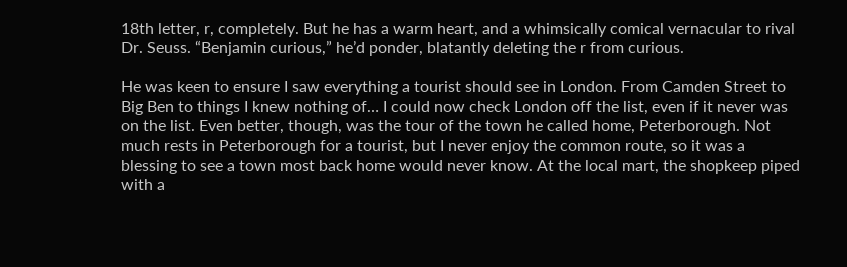18th letter, r, completely. But he has a warm heart, and a whimsically comical vernacular to rival Dr. Seuss. “Benjamin curious,” he’d ponder, blatantly deleting the r from curious.

He was keen to ensure I saw everything a tourist should see in London. From Camden Street to Big Ben to things I knew nothing of… I could now check London off the list, even if it never was on the list. Even better, though, was the tour of the town he called home, Peterborough. Not much rests in Peterborough for a tourist, but I never enjoy the common route, so it was a blessing to see a town most back home would never know. At the local mart, the shopkeep piped with a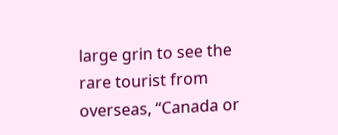large grin to see the rare tourist from overseas, “Canada or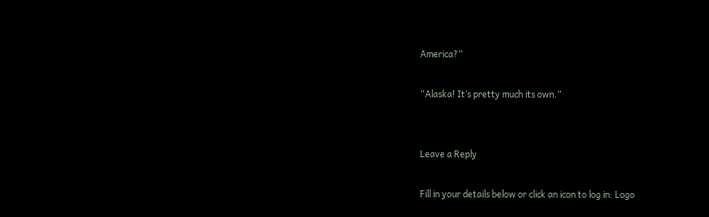America?”

“Alaska! It’s pretty much its own.”


Leave a Reply

Fill in your details below or click an icon to log in: Logo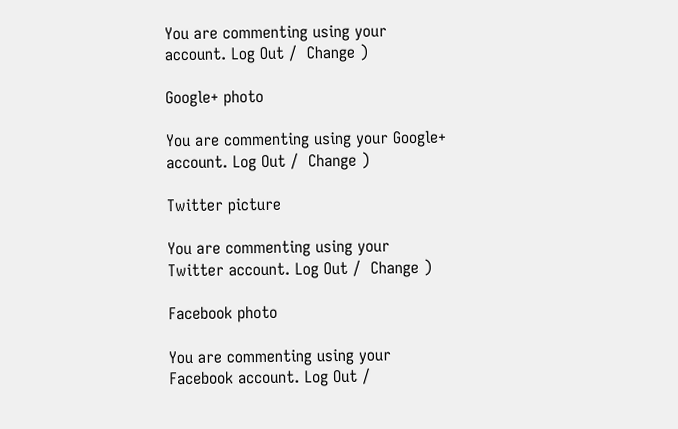You are commenting using your account. Log Out /  Change )

Google+ photo

You are commenting using your Google+ account. Log Out /  Change )

Twitter picture

You are commenting using your Twitter account. Log Out /  Change )

Facebook photo

You are commenting using your Facebook account. Log Out /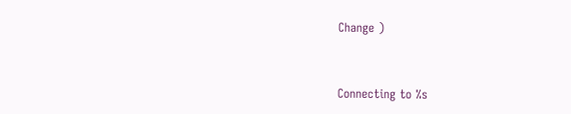Change )


Connecting to %s